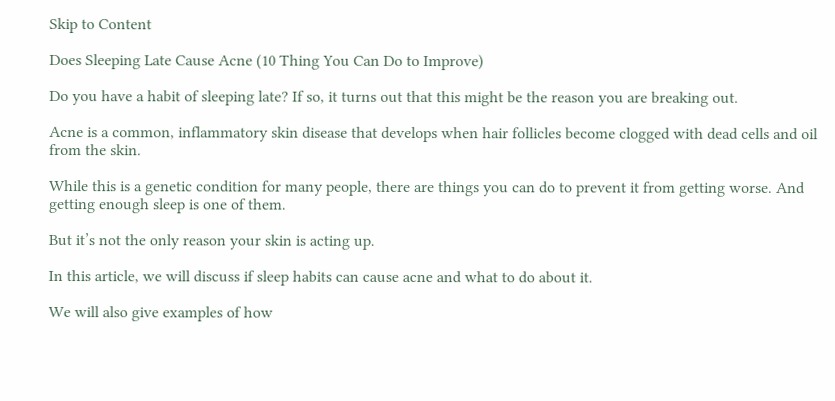Skip to Content

Does Sleeping Late Cause Acne (10 Thing You Can Do to Improve)

Do you have a habit of sleeping late? If so, it turns out that this might be the reason you are breaking out.

Acne is a common, inflammatory skin disease that develops when hair follicles become clogged with dead cells and oil from the skin.

While this is a genetic condition for many people, there are things you can do to prevent it from getting worse. And getting enough sleep is one of them.

But it’s not the only reason your skin is acting up.

In this article, we will discuss if sleep habits can cause acne and what to do about it.

We will also give examples of how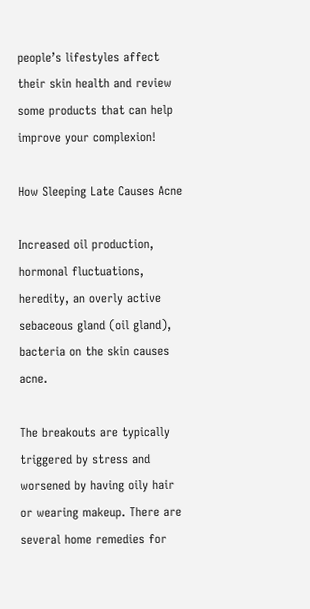people’s lifestyles affect their skin health and review some products that can help improve your complexion!

How Sleeping Late Causes Acne

Increased oil production, hormonal fluctuations, heredity, an overly active sebaceous gland (oil gland), bacteria on the skin causes acne.

The breakouts are typically triggered by stress and worsened by having oily hair or wearing makeup. There are several home remedies for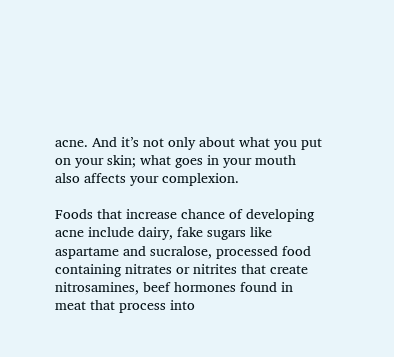acne. And it’s not only about what you put on your skin; what goes in your mouth also affects your complexion.

Foods that increase chance of developing acne include dairy, fake sugars like aspartame and sucralose, processed food containing nitrates or nitrites that create nitrosamines, beef hormones found in meat that process into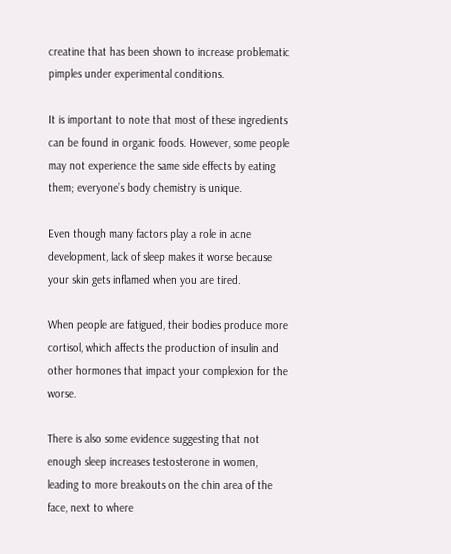creatine that has been shown to increase problematic pimples under experimental conditions.

It is important to note that most of these ingredients can be found in organic foods. However, some people may not experience the same side effects by eating them; everyone’s body chemistry is unique.

Even though many factors play a role in acne development, lack of sleep makes it worse because your skin gets inflamed when you are tired.

When people are fatigued, their bodies produce more cortisol, which affects the production of insulin and other hormones that impact your complexion for the worse.

There is also some evidence suggesting that not enough sleep increases testosterone in women, leading to more breakouts on the chin area of the face, next to where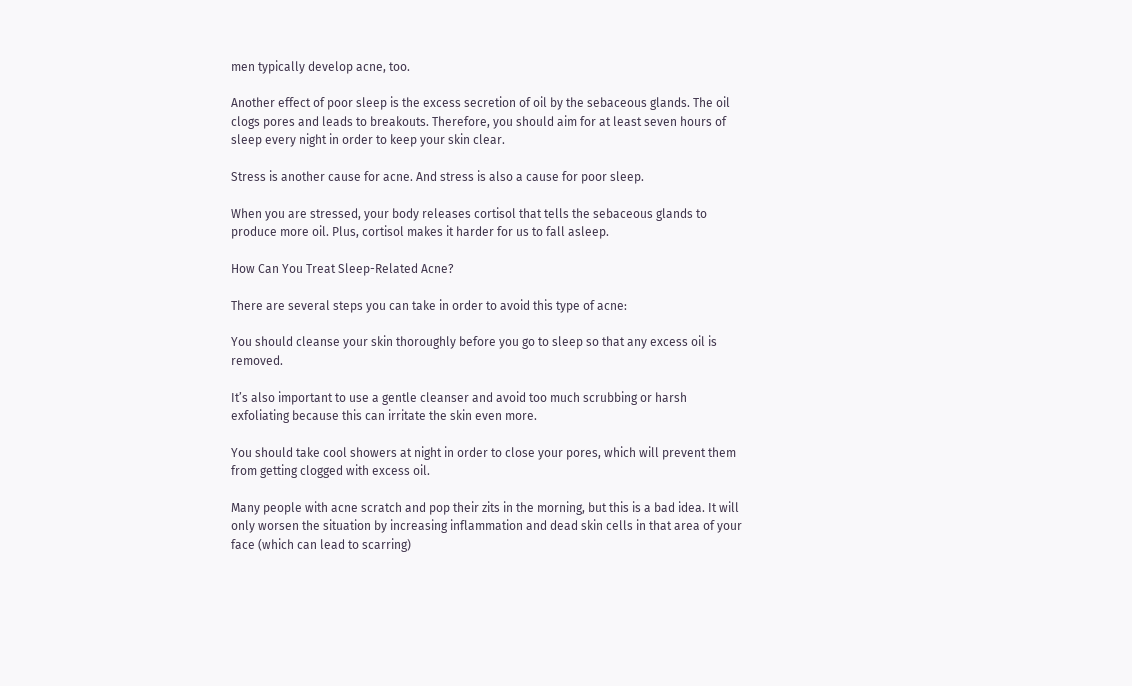men typically develop acne, too.

Another effect of poor sleep is the excess secretion of oil by the sebaceous glands. The oil clogs pores and leads to breakouts. Therefore, you should aim for at least seven hours of sleep every night in order to keep your skin clear.

Stress is another cause for acne. And stress is also a cause for poor sleep.

When you are stressed, your body releases cortisol that tells the sebaceous glands to produce more oil. Plus, cortisol makes it harder for us to fall asleep.

How Can You Treat Sleep-Related Acne?

There are several steps you can take in order to avoid this type of acne:

You should cleanse your skin thoroughly before you go to sleep so that any excess oil is removed.

It’s also important to use a gentle cleanser and avoid too much scrubbing or harsh exfoliating because this can irritate the skin even more.

You should take cool showers at night in order to close your pores, which will prevent them from getting clogged with excess oil.

Many people with acne scratch and pop their zits in the morning, but this is a bad idea. It will only worsen the situation by increasing inflammation and dead skin cells in that area of your face (which can lead to scarring)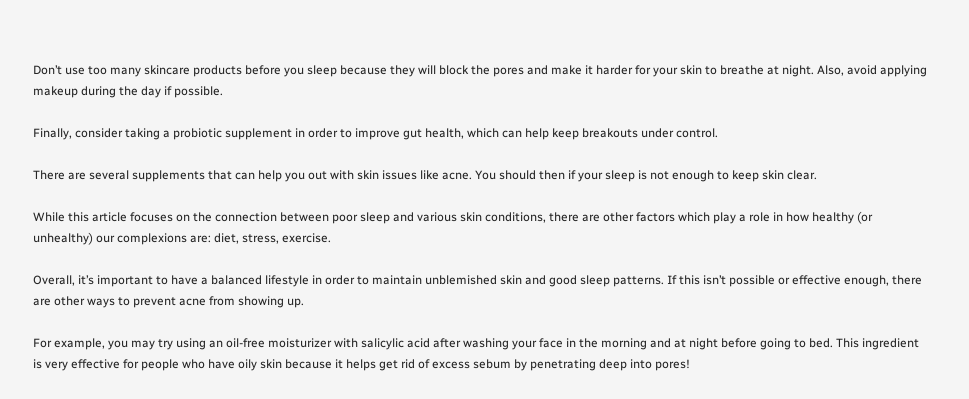Don’t use too many skincare products before you sleep because they will block the pores and make it harder for your skin to breathe at night. Also, avoid applying makeup during the day if possible.

Finally, consider taking a probiotic supplement in order to improve gut health, which can help keep breakouts under control.

There are several supplements that can help you out with skin issues like acne. You should then if your sleep is not enough to keep skin clear.

While this article focuses on the connection between poor sleep and various skin conditions, there are other factors which play a role in how healthy (or unhealthy) our complexions are: diet, stress, exercise.

Overall, it’s important to have a balanced lifestyle in order to maintain unblemished skin and good sleep patterns. If this isn’t possible or effective enough, there are other ways to prevent acne from showing up.

For example, you may try using an oil-free moisturizer with salicylic acid after washing your face in the morning and at night before going to bed. This ingredient is very effective for people who have oily skin because it helps get rid of excess sebum by penetrating deep into pores!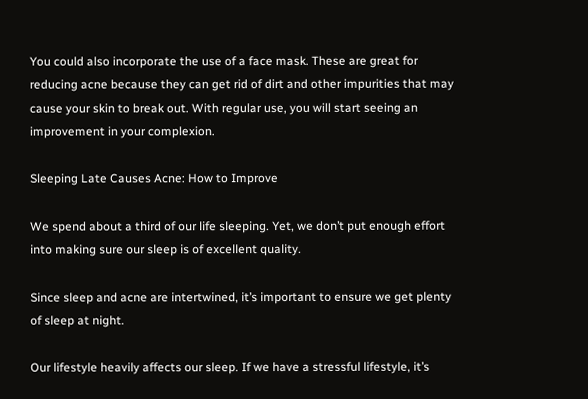You could also incorporate the use of a face mask. These are great for reducing acne because they can get rid of dirt and other impurities that may cause your skin to break out. With regular use, you will start seeing an improvement in your complexion.

Sleeping Late Causes Acne: How to Improve

We spend about a third of our life sleeping. Yet, we don’t put enough effort into making sure our sleep is of excellent quality.

Since sleep and acne are intertwined, it’s important to ensure we get plenty of sleep at night.

Our lifestyle heavily affects our sleep. If we have a stressful lifestyle, it’s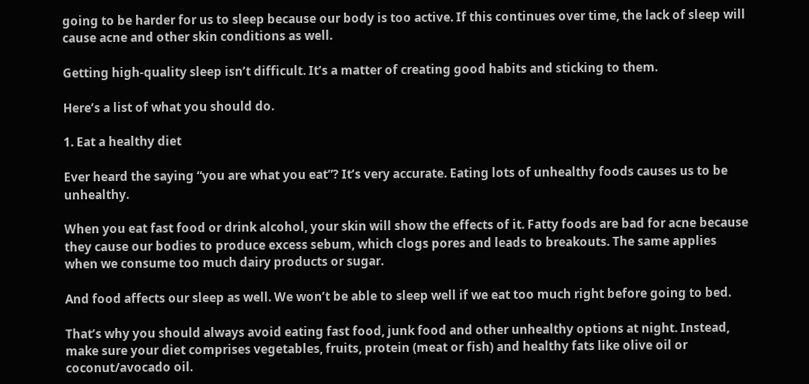going to be harder for us to sleep because our body is too active. If this continues over time, the lack of sleep will cause acne and other skin conditions as well.

Getting high-quality sleep isn’t difficult. It’s a matter of creating good habits and sticking to them.

Here’s a list of what you should do.

1. Eat a healthy diet

Ever heard the saying “you are what you eat”? It’s very accurate. Eating lots of unhealthy foods causes us to be unhealthy.

When you eat fast food or drink alcohol, your skin will show the effects of it. Fatty foods are bad for acne because they cause our bodies to produce excess sebum, which clogs pores and leads to breakouts. The same applies when we consume too much dairy products or sugar.

And food affects our sleep as well. We won’t be able to sleep well if we eat too much right before going to bed.

That’s why you should always avoid eating fast food, junk food and other unhealthy options at night. Instead, make sure your diet comprises vegetables, fruits, protein (meat or fish) and healthy fats like olive oil or coconut/avocado oil.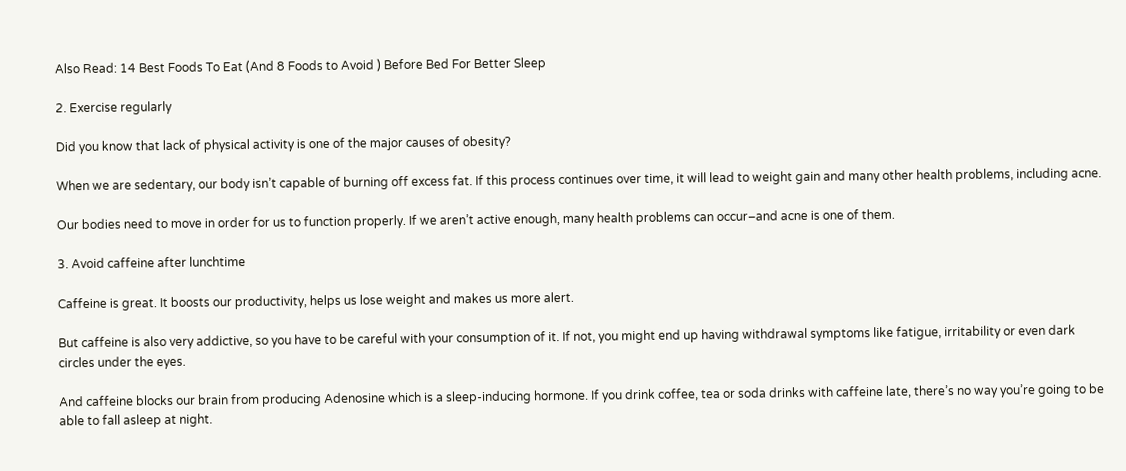Also Read: 14 Best Foods To Eat (And 8 Foods to Avoid ) Before Bed For Better Sleep

2. Exercise regularly

Did you know that lack of physical activity is one of the major causes of obesity?

When we are sedentary, our body isn’t capable of burning off excess fat. If this process continues over time, it will lead to weight gain and many other health problems, including acne.

Our bodies need to move in order for us to function properly. If we aren’t active enough, many health problems can occur–and acne is one of them.

3. Avoid caffeine after lunchtime

Caffeine is great. It boosts our productivity, helps us lose weight and makes us more alert.

But caffeine is also very addictive, so you have to be careful with your consumption of it. If not, you might end up having withdrawal symptoms like fatigue, irritability or even dark circles under the eyes.

And caffeine blocks our brain from producing Adenosine which is a sleep-inducing hormone. If you drink coffee, tea or soda drinks with caffeine late, there’s no way you’re going to be able to fall asleep at night.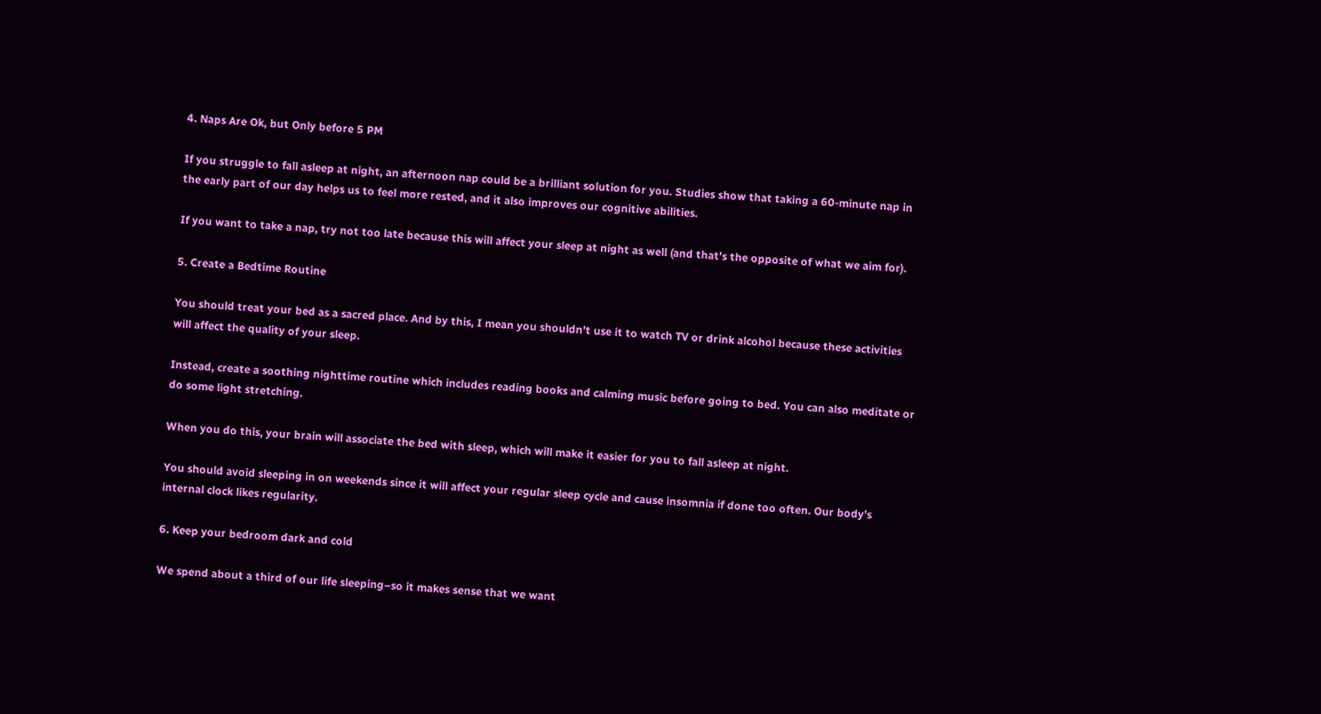4. Naps Are Ok, but Only before 5 PM

If you struggle to fall asleep at night, an afternoon nap could be a brilliant solution for you. Studies show that taking a 60-minute nap in the early part of our day helps us to feel more rested, and it also improves our cognitive abilities.

If you want to take a nap, try not too late because this will affect your sleep at night as well (and that’s the opposite of what we aim for).

5. Create a Bedtime Routine

You should treat your bed as a sacred place. And by this, I mean you shouldn’t use it to watch TV or drink alcohol because these activities will affect the quality of your sleep.

Instead, create a soothing nighttime routine which includes reading books and calming music before going to bed. You can also meditate or do some light stretching.

When you do this, your brain will associate the bed with sleep, which will make it easier for you to fall asleep at night.

You should avoid sleeping in on weekends since it will affect your regular sleep cycle and cause insomnia if done too often. Our body’s internal clock likes regularity.

6. Keep your bedroom dark and cold

We spend about a third of our life sleeping–so it makes sense that we want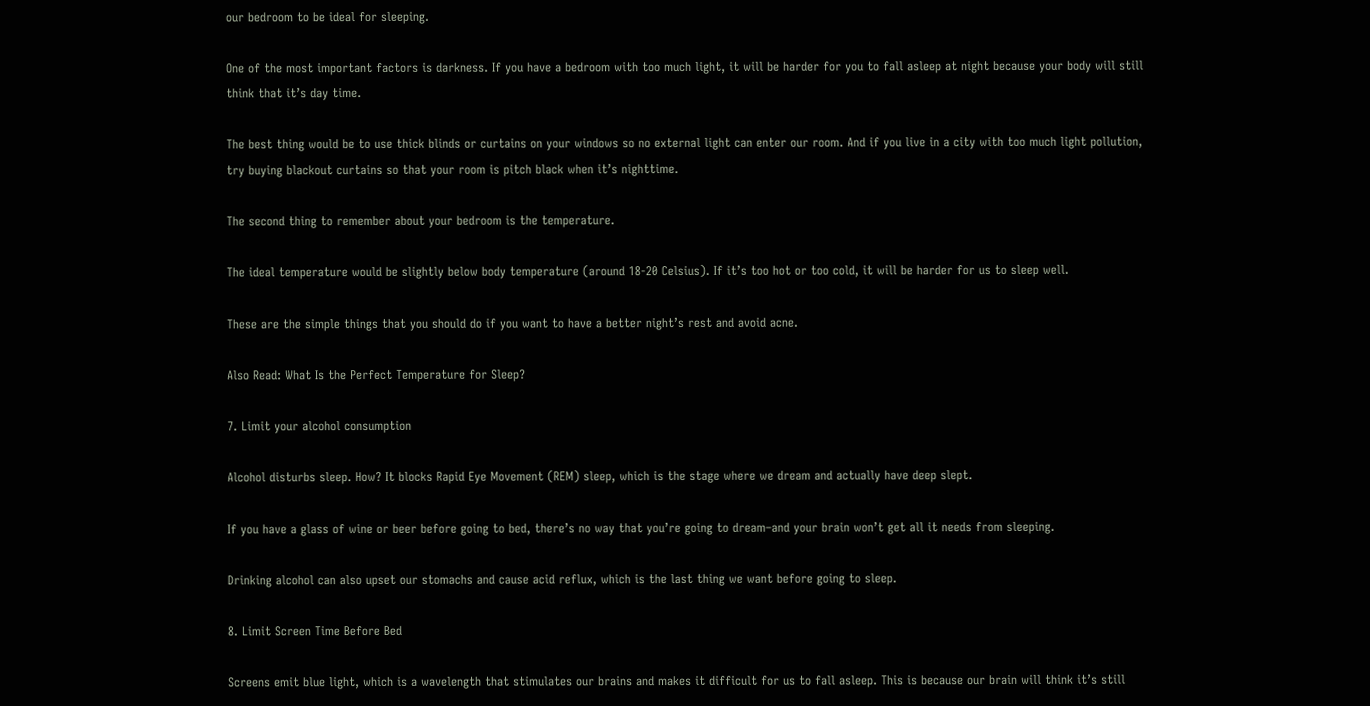our bedroom to be ideal for sleeping.

One of the most important factors is darkness. If you have a bedroom with too much light, it will be harder for you to fall asleep at night because your body will still think that it’s day time.

The best thing would be to use thick blinds or curtains on your windows so no external light can enter our room. And if you live in a city with too much light pollution, try buying blackout curtains so that your room is pitch black when it’s nighttime.

The second thing to remember about your bedroom is the temperature.

The ideal temperature would be slightly below body temperature (around 18-20 Celsius). If it’s too hot or too cold, it will be harder for us to sleep well.

These are the simple things that you should do if you want to have a better night’s rest and avoid acne.

Also Read: What Is the Perfect Temperature for Sleep?

7. Limit your alcohol consumption

Alcohol disturbs sleep. How? It blocks Rapid Eye Movement (REM) sleep, which is the stage where we dream and actually have deep slept.

If you have a glass of wine or beer before going to bed, there’s no way that you’re going to dream–and your brain won’t get all it needs from sleeping.

Drinking alcohol can also upset our stomachs and cause acid reflux, which is the last thing we want before going to sleep.

8. Limit Screen Time Before Bed

Screens emit blue light, which is a wavelength that stimulates our brains and makes it difficult for us to fall asleep. This is because our brain will think it’s still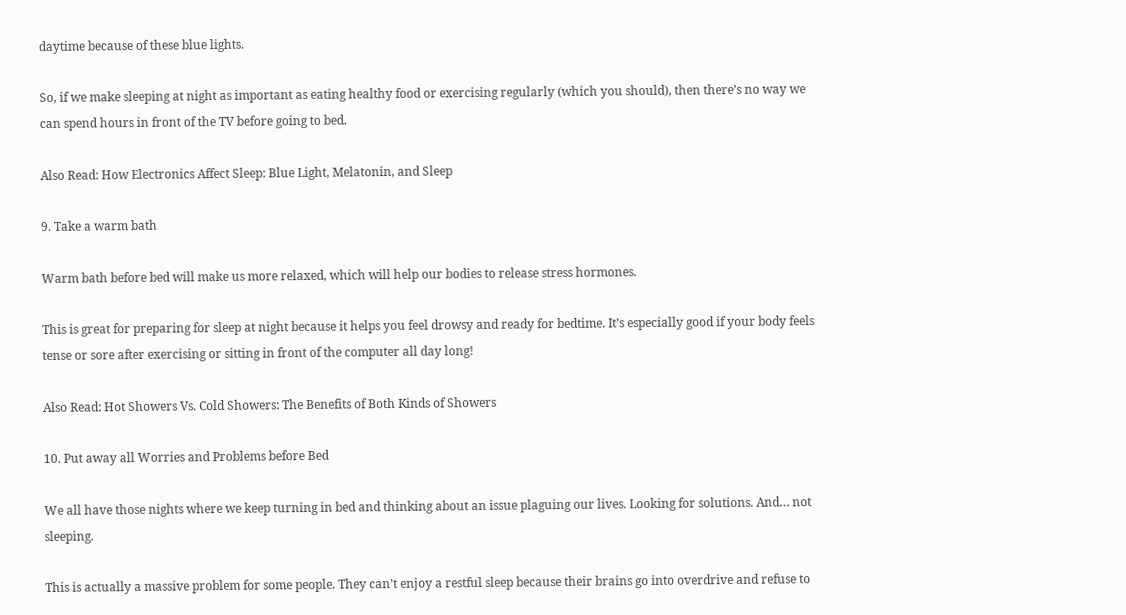daytime because of these blue lights.

So, if we make sleeping at night as important as eating healthy food or exercising regularly (which you should), then there’s no way we can spend hours in front of the TV before going to bed.

Also Read: How Electronics Affect Sleep: Blue Light, Melatonin, and Sleep

9. Take a warm bath

Warm bath before bed will make us more relaxed, which will help our bodies to release stress hormones.

This is great for preparing for sleep at night because it helps you feel drowsy and ready for bedtime. It’s especially good if your body feels tense or sore after exercising or sitting in front of the computer all day long!

Also Read: Hot Showers Vs. Cold Showers: The Benefits of Both Kinds of Showers

10. Put away all Worries and Problems before Bed

We all have those nights where we keep turning in bed and thinking about an issue plaguing our lives. Looking for solutions. And… not sleeping.

This is actually a massive problem for some people. They can’t enjoy a restful sleep because their brains go into overdrive and refuse to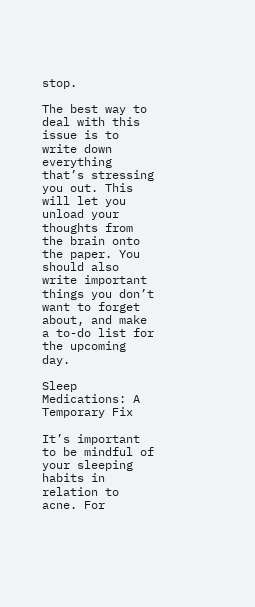stop.

The best way to deal with this issue is to write down everything that’s stressing you out. This will let you unload your thoughts from the brain onto the paper. You should also write important things you don’t want to forget about, and make a to-do list for the upcoming day.

Sleep Medications: A Temporary Fix

It’s important to be mindful of your sleeping habits in relation to acne. For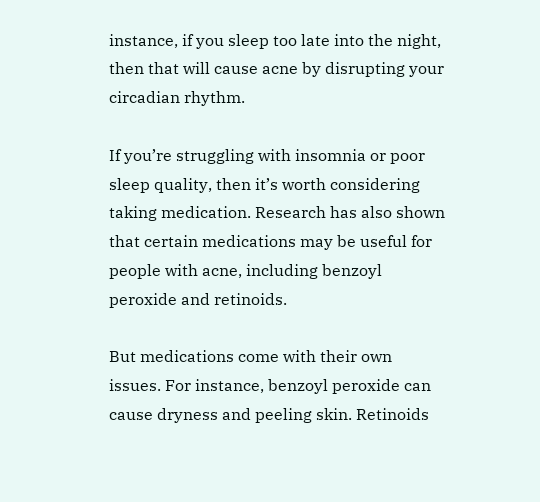instance, if you sleep too late into the night, then that will cause acne by disrupting your circadian rhythm.

If you’re struggling with insomnia or poor sleep quality, then it’s worth considering taking medication. Research has also shown that certain medications may be useful for people with acne, including benzoyl peroxide and retinoids.

But medications come with their own issues. For instance, benzoyl peroxide can cause dryness and peeling skin. Retinoids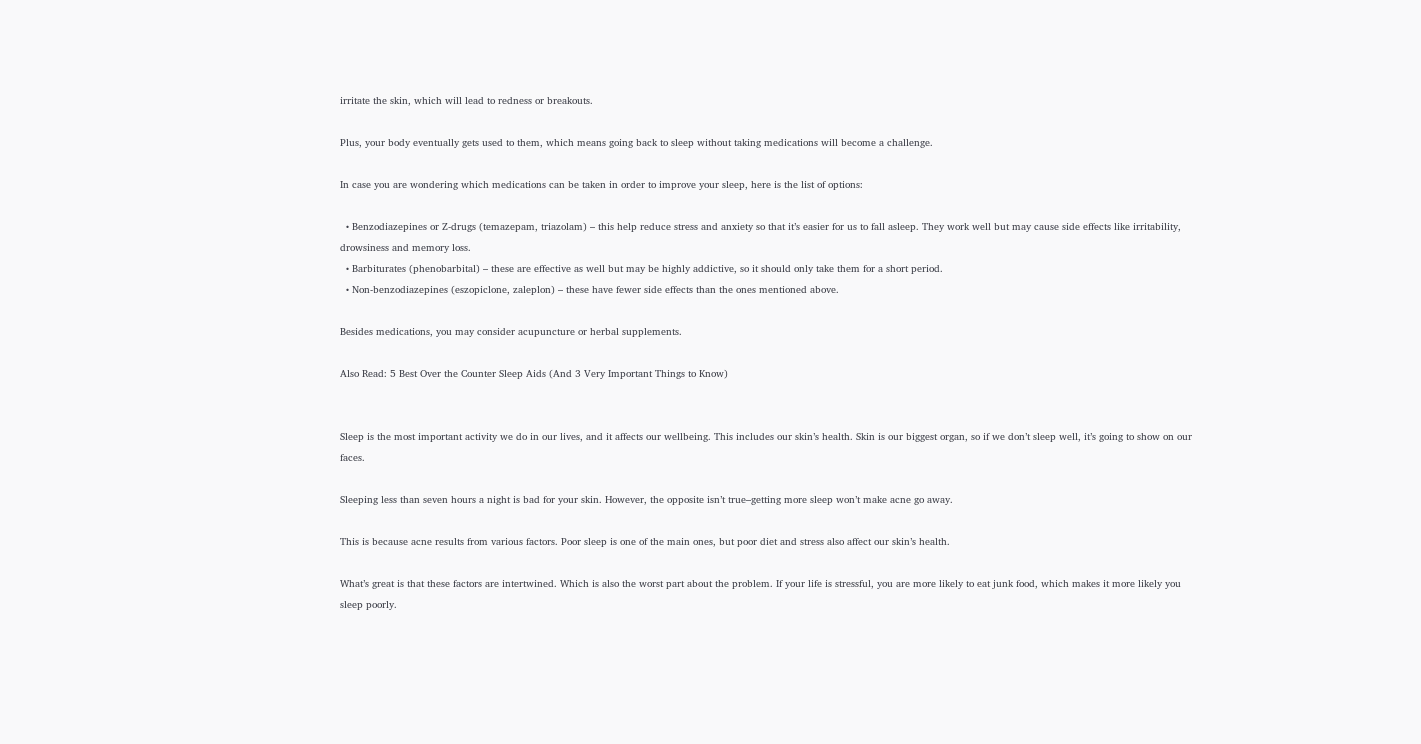irritate the skin, which will lead to redness or breakouts.

Plus, your body eventually gets used to them, which means going back to sleep without taking medications will become a challenge.

In case you are wondering which medications can be taken in order to improve your sleep, here is the list of options:

  • Benzodiazepines or Z-drugs (temazepam, triazolam) – this help reduce stress and anxiety so that it’s easier for us to fall asleep. They work well but may cause side effects like irritability, drowsiness and memory loss.
  • Barbiturates (phenobarbital) – these are effective as well but may be highly addictive, so it should only take them for a short period.
  • Non-benzodiazepines (eszopiclone, zaleplon) – these have fewer side effects than the ones mentioned above.

Besides medications, you may consider acupuncture or herbal supplements.

Also Read: 5 Best Over the Counter Sleep Aids (And 3 Very Important Things to Know)


Sleep is the most important activity we do in our lives, and it affects our wellbeing. This includes our skin’s health. Skin is our biggest organ, so if we don’t sleep well, it’s going to show on our faces.

Sleeping less than seven hours a night is bad for your skin. However, the opposite isn’t true–getting more sleep won’t make acne go away.

This is because acne results from various factors. Poor sleep is one of the main ones, but poor diet and stress also affect our skin’s health.

What’s great is that these factors are intertwined. Which is also the worst part about the problem. If your life is stressful, you are more likely to eat junk food, which makes it more likely you sleep poorly.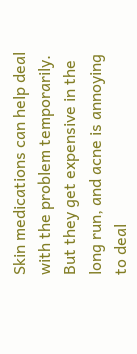Skin medications can help deal with the problem temporarily. But they get expensive in the long run, and acne is annoying to deal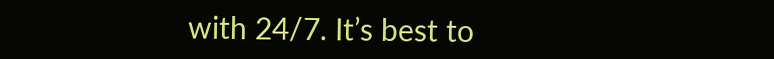with 24/7. It’s best to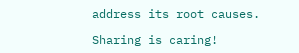address its root causes.

Sharing is caring!